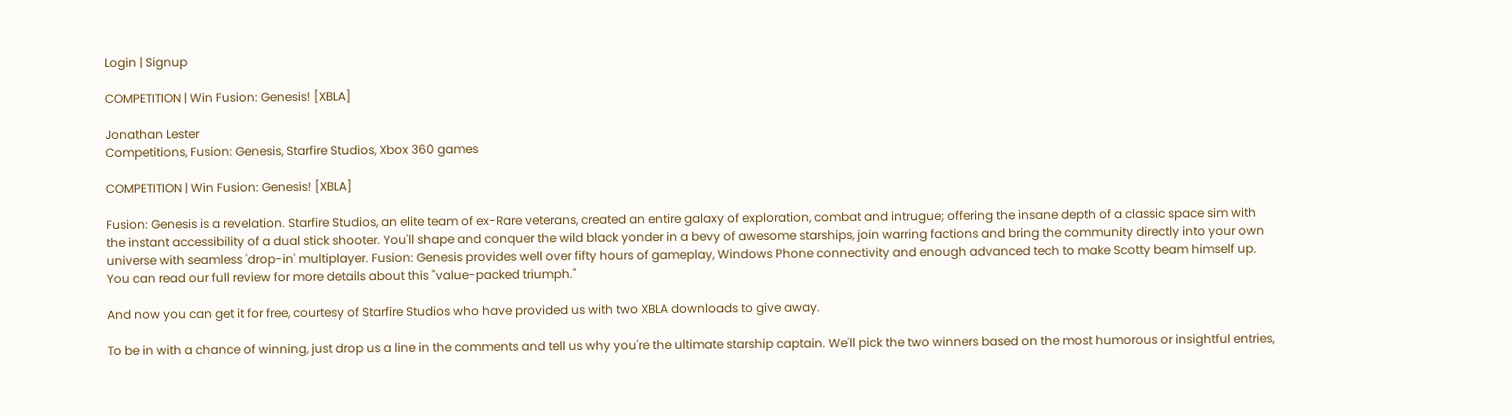Login | Signup

COMPETITION | Win Fusion: Genesis! [XBLA]

Jonathan Lester
Competitions, Fusion: Genesis, Starfire Studios, Xbox 360 games

COMPETITION | Win Fusion: Genesis! [XBLA]

Fusion: Genesis is a revelation. Starfire Studios, an elite team of ex-Rare veterans, created an entire galaxy of exploration, combat and intrugue; offering the insane depth of a classic space sim with the instant accessibility of a dual stick shooter. You'll shape and conquer the wild black yonder in a bevy of awesome starships, join warring factions and bring the community directly into your own universe with seamless 'drop-in' multiplayer. Fusion: Genesis provides well over fifty hours of gameplay, Windows Phone connectivity and enough advanced tech to make Scotty beam himself up. You can read our full review for more details about this "value-packed triumph."

And now you can get it for free, courtesy of Starfire Studios who have provided us with two XBLA downloads to give away.

To be in with a chance of winning, just drop us a line in the comments and tell us why you're the ultimate starship captain. We'll pick the two winners based on the most humorous or insightful entries,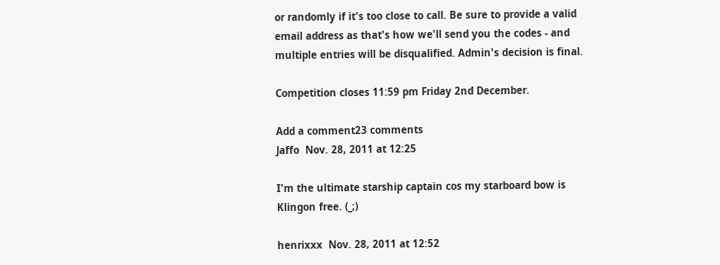or randomly if it's too close to call. Be sure to provide a valid email address as that's how we'll send you the codes - and multiple entries will be disqualified. Admin's decision is final.

Competition closes 11:59 pm Friday 2nd December.

Add a comment23 comments
Jaffo  Nov. 28, 2011 at 12:25

I'm the ultimate starship captain cos my starboard bow is Klingon free. (_;)

henrixxx  Nov. 28, 2011 at 12:52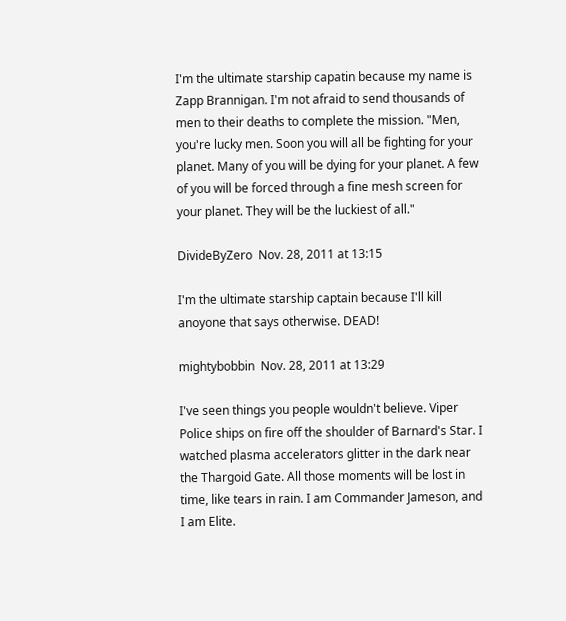I'm the ultimate starship capatin because my name is Zapp Brannigan. I'm not afraid to send thousands of men to their deaths to complete the mission. "Men, you're lucky men. Soon you will all be fighting for your planet. Many of you will be dying for your planet. A few of you will be forced through a fine mesh screen for your planet. They will be the luckiest of all."

DivideByZero  Nov. 28, 2011 at 13:15

I'm the ultimate starship captain because I'll kill anoyone that says otherwise. DEAD!

mightybobbin  Nov. 28, 2011 at 13:29

I've seen things you people wouldn't believe. Viper Police ships on fire off the shoulder of Barnard's Star. I watched plasma accelerators glitter in the dark near the Thargoid Gate. All those moments will be lost in time, like tears in rain. I am Commander Jameson, and I am Elite.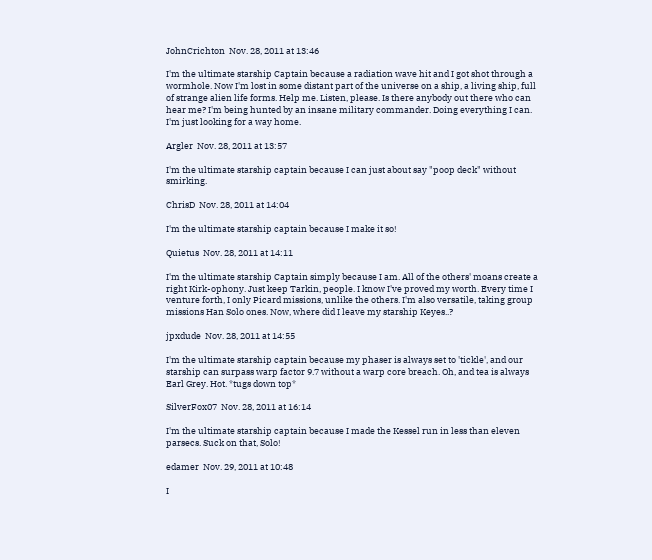JohnCrichton  Nov. 28, 2011 at 13:46

I'm the ultimate starship Captain because a radiation wave hit and I got shot through a wormhole. Now I'm lost in some distant part of the universe on a ship, a living ship, full of strange alien life forms. Help me. Listen, please. Is there anybody out there who can hear me? I'm being hunted by an insane military commander. Doing everything I can. I'm just looking for a way home.

Argler  Nov. 28, 2011 at 13:57

I'm the ultimate starship captain because I can just about say "poop deck" without smirking.

ChrisD  Nov. 28, 2011 at 14:04

I'm the ultimate starship captain because I make it so!

Quietus  Nov. 28, 2011 at 14:11

I'm the ultimate starship Captain simply because I am. All of the others' moans create a right Kirk-ophony. Just keep Tarkin, people. I know I've proved my worth. Every time I venture forth, I only Picard missions, unlike the others. I'm also versatile, taking group missions Han Solo ones. Now, where did I leave my starship Keyes..?

jpxdude  Nov. 28, 2011 at 14:55

I'm the ultimate starship captain because my phaser is always set to 'tickle', and our starship can surpass warp factor 9.7 without a warp core breach. Oh, and tea is always Earl Grey. Hot. *tugs down top*

SilverFox07  Nov. 28, 2011 at 16:14

I'm the ultimate starship captain because I made the Kessel run in less than eleven parsecs. Suck on that, Solo!

edamer  Nov. 29, 2011 at 10:48

I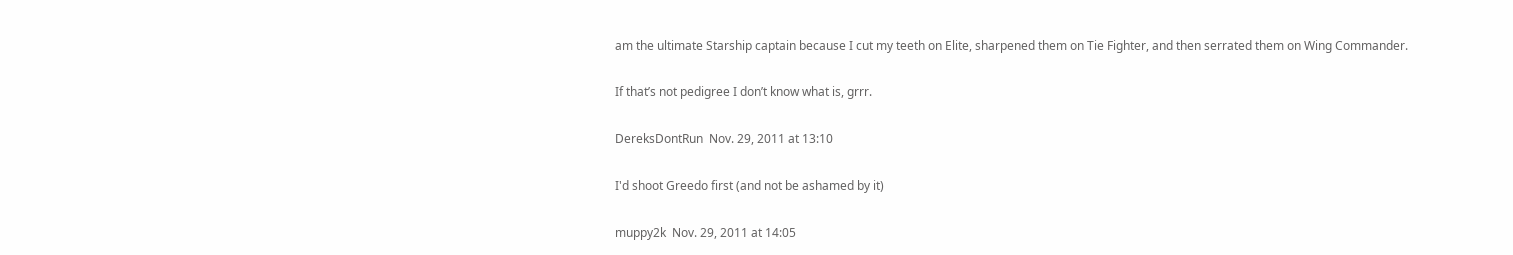am the ultimate Starship captain because I cut my teeth on Elite, sharpened them on Tie Fighter, and then serrated them on Wing Commander.

If that’s not pedigree I don’t know what is, grrr.

DereksDontRun  Nov. 29, 2011 at 13:10

I'd shoot Greedo first (and not be ashamed by it)

muppy2k  Nov. 29, 2011 at 14:05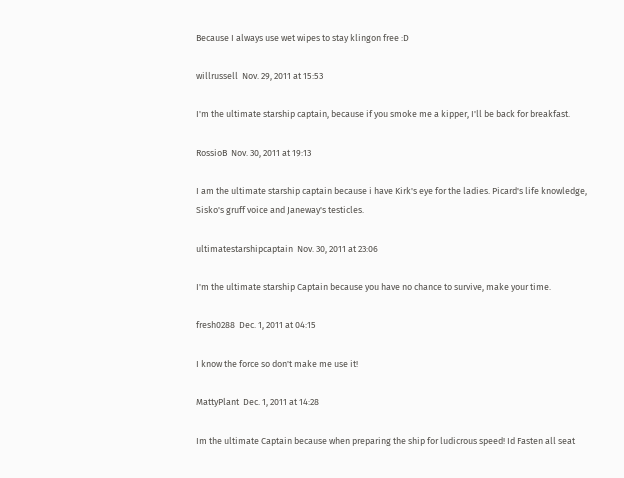Because I always use wet wipes to stay klingon free :D

willrussell  Nov. 29, 2011 at 15:53

I'm the ultimate starship captain, because if you smoke me a kipper, I'll be back for breakfast.

RossioB  Nov. 30, 2011 at 19:13

I am the ultimate starship captain because i have Kirk's eye for the ladies. Picard's life knowledge, Sisko's gruff voice and Janeway's testicles.

ultimatestarshipcaptain  Nov. 30, 2011 at 23:06

I'm the ultimate starship Captain because you have no chance to survive, make your time.

fresh0288  Dec. 1, 2011 at 04:15

I know the force so don't make me use it!

MattyPlant  Dec. 1, 2011 at 14:28

Im the ultimate Captain because when preparing the ship for ludicrous speed! Id Fasten all seat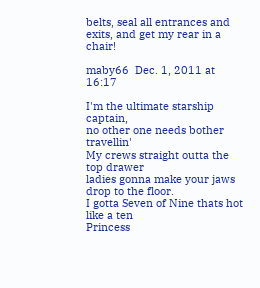belts, seal all entrances and exits, and get my rear in a chair!

maby66  Dec. 1, 2011 at 16:17

I'm the ultimate starship captain,
no other one needs bother travellin'
My crews straight outta the top drawer
ladies gonna make your jaws drop to the floor.
I gotta Seven of Nine thats hot like a ten
Princess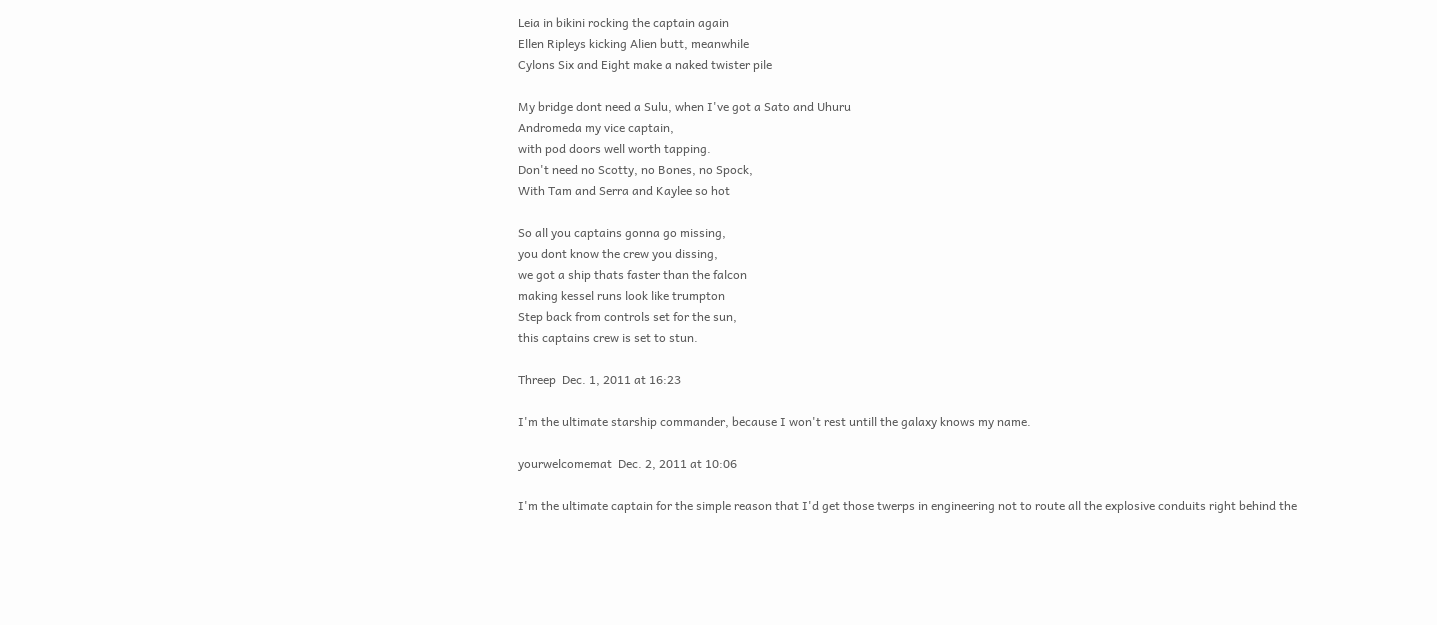Leia in bikini rocking the captain again
Ellen Ripleys kicking Alien butt, meanwhile
Cylons Six and Eight make a naked twister pile

My bridge dont need a Sulu, when I've got a Sato and Uhuru
Andromeda my vice captain,
with pod doors well worth tapping.
Don't need no Scotty, no Bones, no Spock,
With Tam and Serra and Kaylee so hot

So all you captains gonna go missing,
you dont know the crew you dissing,
we got a ship thats faster than the falcon
making kessel runs look like trumpton
Step back from controls set for the sun,
this captains crew is set to stun.

Threep  Dec. 1, 2011 at 16:23

I'm the ultimate starship commander, because I won't rest untill the galaxy knows my name.

yourwelcomemat  Dec. 2, 2011 at 10:06

I'm the ultimate captain for the simple reason that I'd get those twerps in engineering not to route all the explosive conduits right behind the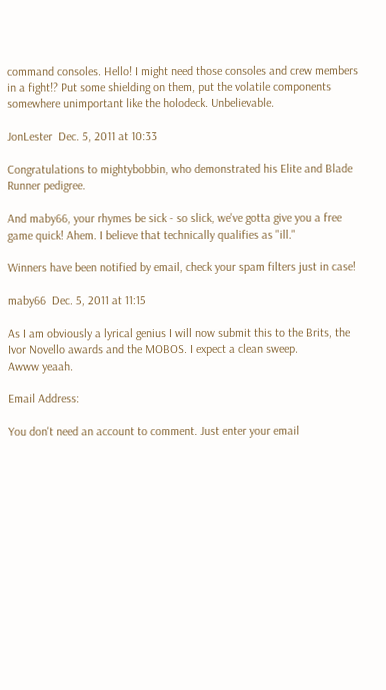command consoles. Hello! I might need those consoles and crew members in a fight!? Put some shielding on them, put the volatile components somewhere unimportant like the holodeck. Unbelievable.

JonLester  Dec. 5, 2011 at 10:33

Congratulations to mightybobbin, who demonstrated his Elite and Blade Runner pedigree.

And maby66, your rhymes be sick - so slick, we've gotta give you a free game quick! Ahem. I believe that technically qualifies as "ill."

Winners have been notified by email, check your spam filters just in case!

maby66  Dec. 5, 2011 at 11:15

As I am obviously a lyrical genius I will now submit this to the Brits, the Ivor Novello awards and the MOBOS. I expect a clean sweep.
Awww yeaah.

Email Address:

You don't need an account to comment. Just enter your email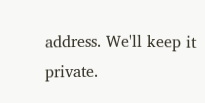address. We'll keep it private.